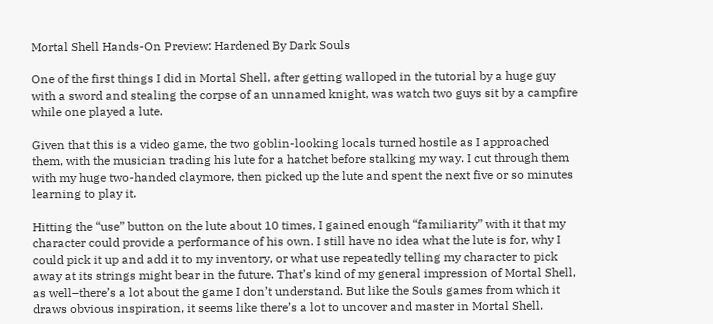Mortal Shell Hands-On Preview: Hardened By Dark Souls

One of the first things I did in Mortal Shell, after getting walloped in the tutorial by a huge guy with a sword and stealing the corpse of an unnamed knight, was watch two guys sit by a campfire while one played a lute.

Given that this is a video game, the two goblin-looking locals turned hostile as I approached them, with the musician trading his lute for a hatchet before stalking my way. I cut through them with my huge two-handed claymore, then picked up the lute and spent the next five or so minutes learning to play it.

Hitting the “use” button on the lute about 10 times, I gained enough “familiarity” with it that my character could provide a performance of his own. I still have no idea what the lute is for, why I could pick it up and add it to my inventory, or what use repeatedly telling my character to pick away at its strings might bear in the future. That’s kind of my general impression of Mortal Shell, as well–there’s a lot about the game I don’t understand. But like the Souls games from which it draws obvious inspiration, it seems like there’s a lot to uncover and master in Mortal Shell.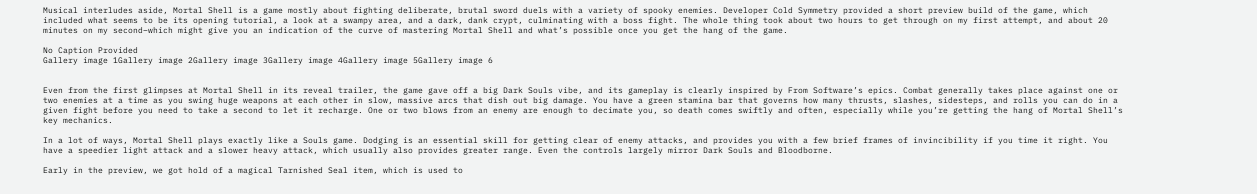Musical interludes aside, Mortal Shell is a game mostly about fighting deliberate, brutal sword duels with a variety of spooky enemies. Developer Cold Symmetry provided a short preview build of the game, which included what seems to be its opening tutorial, a look at a swampy area, and a dark, dank crypt, culminating with a boss fight. The whole thing took about two hours to get through on my first attempt, and about 20 minutes on my second–which might give you an indication of the curve of mastering Mortal Shell and what’s possible once you get the hang of the game.

No Caption Provided
Gallery image 1Gallery image 2Gallery image 3Gallery image 4Gallery image 5Gallery image 6


Even from the first glimpses at Mortal Shell in its reveal trailer, the game gave off a big Dark Souls vibe, and its gameplay is clearly inspired by From Software’s epics. Combat generally takes place against one or two enemies at a time as you swing huge weapons at each other in slow, massive arcs that dish out big damage. You have a green stamina bar that governs how many thrusts, slashes, sidesteps, and rolls you can do in a given fight before you need to take a second to let it recharge. One or two blows from an enemy are enough to decimate you, so death comes swiftly and often, especially while you’re getting the hang of Mortal Shell’s key mechanics.

In a lot of ways, Mortal Shell plays exactly like a Souls game. Dodging is an essential skill for getting clear of enemy attacks, and provides you with a few brief frames of invincibility if you time it right. You have a speedier light attack and a slower heavy attack, which usually also provides greater range. Even the controls largely mirror Dark Souls and Bloodborne.

Early in the preview, we got hold of a magical Tarnished Seal item, which is used to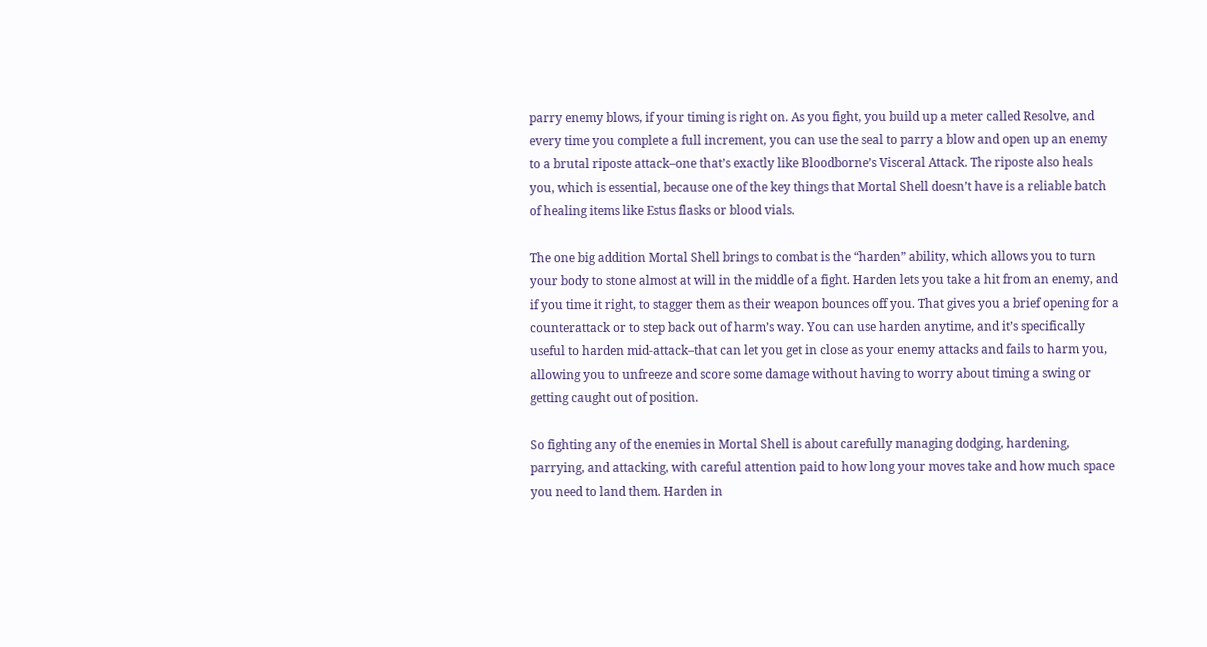parry enemy blows, if your timing is right on. As you fight, you build up a meter called Resolve, and every time you complete a full increment, you can use the seal to parry a blow and open up an enemy to a brutal riposte attack–one that’s exactly like Bloodborne’s Visceral Attack. The riposte also heals you, which is essential, because one of the key things that Mortal Shell doesn’t have is a reliable batch of healing items like Estus flasks or blood vials.

The one big addition Mortal Shell brings to combat is the “harden” ability, which allows you to turn your body to stone almost at will in the middle of a fight. Harden lets you take a hit from an enemy, and if you time it right, to stagger them as their weapon bounces off you. That gives you a brief opening for a counterattack or to step back out of harm’s way. You can use harden anytime, and it’s specifically useful to harden mid-attack–that can let you get in close as your enemy attacks and fails to harm you, allowing you to unfreeze and score some damage without having to worry about timing a swing or getting caught out of position.

So fighting any of the enemies in Mortal Shell is about carefully managing dodging, hardening, parrying, and attacking, with careful attention paid to how long your moves take and how much space you need to land them. Harden in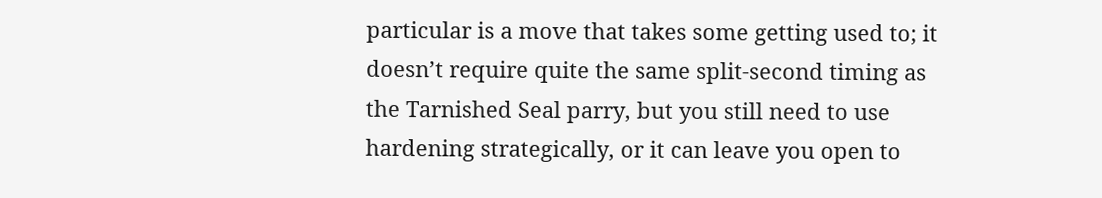particular is a move that takes some getting used to; it doesn’t require quite the same split-second timing as the Tarnished Seal parry, but you still need to use hardening strategically, or it can leave you open to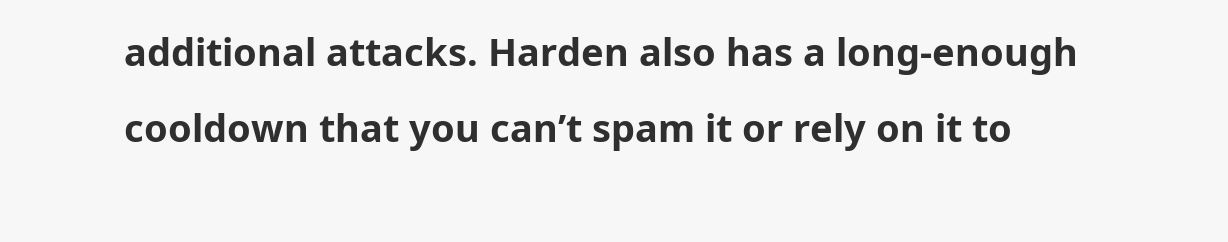additional attacks. Harden also has a long-enough cooldown that you can’t spam it or rely on it to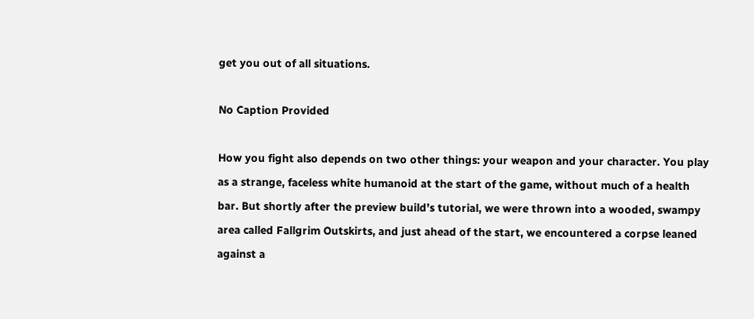get you out of all situations.

No Caption Provided

How you fight also depends on two other things: your weapon and your character. You play as a strange, faceless white humanoid at the start of the game, without much of a health bar. But shortly after the preview build’s tutorial, we were thrown into a wooded, swampy area called Fallgrim Outskirts, and just ahead of the start, we encountered a corpse leaned against a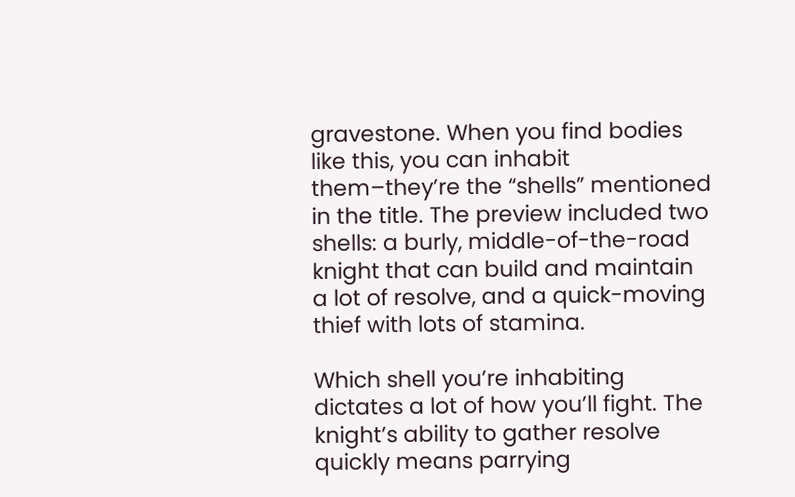gravestone. When you find bodies like this, you can inhabit them–they’re the “shells” mentioned in the title. The preview included two shells: a burly, middle-of-the-road knight that can build and maintain a lot of resolve, and a quick-moving thief with lots of stamina.

Which shell you’re inhabiting dictates a lot of how you’ll fight. The knight’s ability to gather resolve quickly means parrying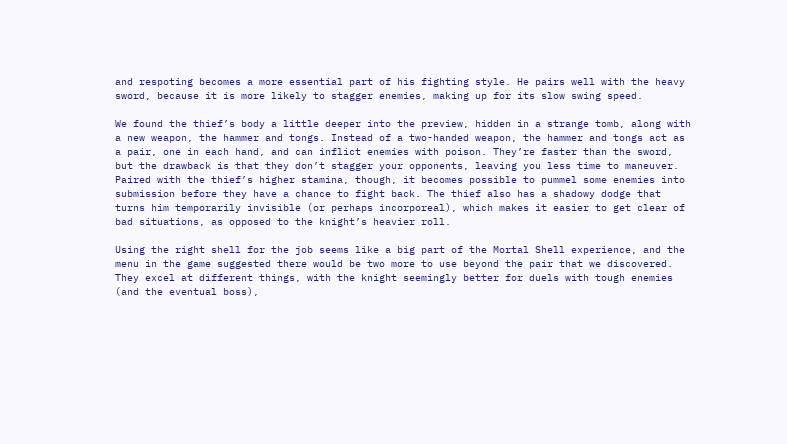and respoting becomes a more essential part of his fighting style. He pairs well with the heavy sword, because it is more likely to stagger enemies, making up for its slow swing speed.

We found the thief’s body a little deeper into the preview, hidden in a strange tomb, along with a new weapon, the hammer and tongs. Instead of a two-handed weapon, the hammer and tongs act as a pair, one in each hand, and can inflict enemies with poison. They’re faster than the sword, but the drawback is that they don’t stagger your opponents, leaving you less time to maneuver. Paired with the thief’s higher stamina, though, it becomes possible to pummel some enemies into submission before they have a chance to fight back. The thief also has a shadowy dodge that turns him temporarily invisible (or perhaps incorporeal), which makes it easier to get clear of bad situations, as opposed to the knight’s heavier roll.

Using the right shell for the job seems like a big part of the Mortal Shell experience, and the menu in the game suggested there would be two more to use beyond the pair that we discovered. They excel at different things, with the knight seemingly better for duels with tough enemies (and the eventual boss),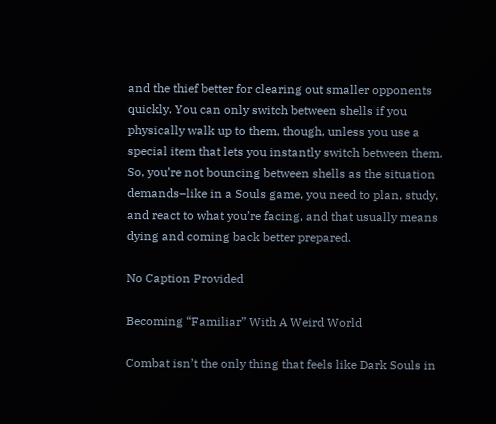and the thief better for clearing out smaller opponents quickly. You can only switch between shells if you physically walk up to them, though, unless you use a special item that lets you instantly switch between them. So, you’re not bouncing between shells as the situation demands–like in a Souls game, you need to plan, study, and react to what you’re facing, and that usually means dying and coming back better prepared.

No Caption Provided

Becoming “Familiar” With A Weird World

Combat isn’t the only thing that feels like Dark Souls in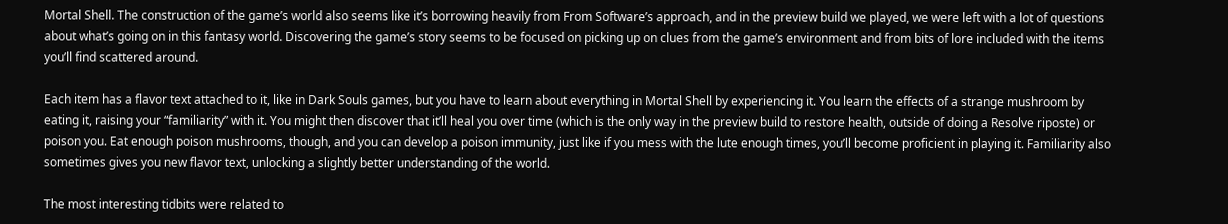Mortal Shell. The construction of the game’s world also seems like it’s borrowing heavily from From Software’s approach, and in the preview build we played, we were left with a lot of questions about what’s going on in this fantasy world. Discovering the game’s story seems to be focused on picking up on clues from the game’s environment and from bits of lore included with the items you’ll find scattered around.

Each item has a flavor text attached to it, like in Dark Souls games, but you have to learn about everything in Mortal Shell by experiencing it. You learn the effects of a strange mushroom by eating it, raising your “familiarity” with it. You might then discover that it’ll heal you over time (which is the only way in the preview build to restore health, outside of doing a Resolve riposte) or poison you. Eat enough poison mushrooms, though, and you can develop a poison immunity, just like if you mess with the lute enough times, you’ll become proficient in playing it. Familiarity also sometimes gives you new flavor text, unlocking a slightly better understanding of the world.

The most interesting tidbits were related to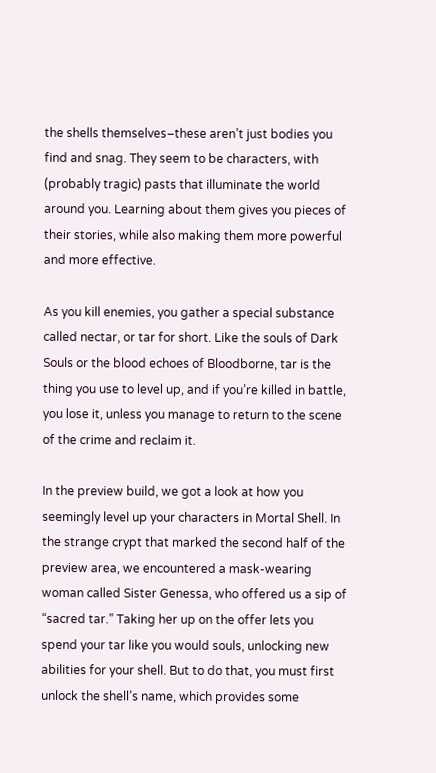the shells themselves–these aren’t just bodies you find and snag. They seem to be characters, with (probably tragic) pasts that illuminate the world around you. Learning about them gives you pieces of their stories, while also making them more powerful and more effective.

As you kill enemies, you gather a special substance called nectar, or tar for short. Like the souls of Dark Souls or the blood echoes of Bloodborne, tar is the thing you use to level up, and if you’re killed in battle, you lose it, unless you manage to return to the scene of the crime and reclaim it.

In the preview build, we got a look at how you seemingly level up your characters in Mortal Shell. In the strange crypt that marked the second half of the preview area, we encountered a mask-wearing woman called Sister Genessa, who offered us a sip of “sacred tar.” Taking her up on the offer lets you spend your tar like you would souls, unlocking new abilities for your shell. But to do that, you must first unlock the shell’s name, which provides some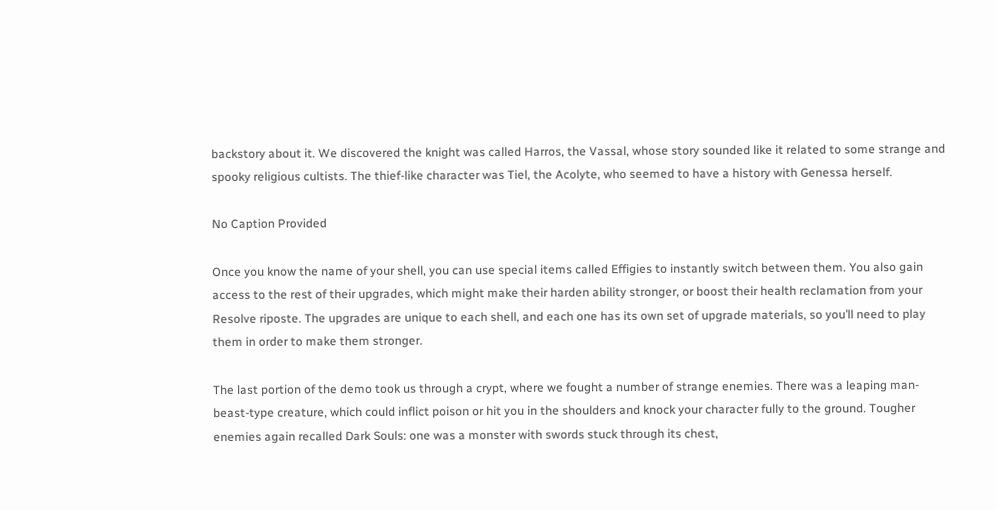backstory about it. We discovered the knight was called Harros, the Vassal, whose story sounded like it related to some strange and spooky religious cultists. The thief-like character was Tiel, the Acolyte, who seemed to have a history with Genessa herself.

No Caption Provided

Once you know the name of your shell, you can use special items called Effigies to instantly switch between them. You also gain access to the rest of their upgrades, which might make their harden ability stronger, or boost their health reclamation from your Resolve riposte. The upgrades are unique to each shell, and each one has its own set of upgrade materials, so you’ll need to play them in order to make them stronger.

The last portion of the demo took us through a crypt, where we fought a number of strange enemies. There was a leaping man-beast-type creature, which could inflict poison or hit you in the shoulders and knock your character fully to the ground. Tougher enemies again recalled Dark Souls: one was a monster with swords stuck through its chest,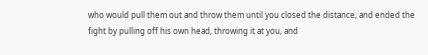who would pull them out and throw them until you closed the distance, and ended the fight by pulling off his own head, throwing it at you, and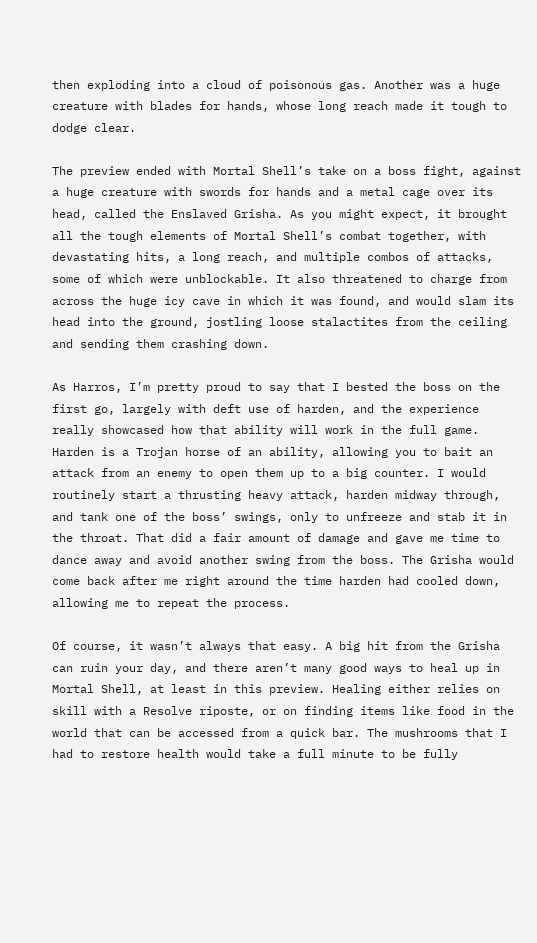then exploding into a cloud of poisonous gas. Another was a huge creature with blades for hands, whose long reach made it tough to dodge clear.

The preview ended with Mortal Shell’s take on a boss fight, against a huge creature with swords for hands and a metal cage over its head, called the Enslaved Grisha. As you might expect, it brought all the tough elements of Mortal Shell’s combat together, with devastating hits, a long reach, and multiple combos of attacks, some of which were unblockable. It also threatened to charge from across the huge icy cave in which it was found, and would slam its head into the ground, jostling loose stalactites from the ceiling and sending them crashing down.

As Harros, I’m pretty proud to say that I bested the boss on the first go, largely with deft use of harden, and the experience really showcased how that ability will work in the full game. Harden is a Trojan horse of an ability, allowing you to bait an attack from an enemy to open them up to a big counter. I would routinely start a thrusting heavy attack, harden midway through, and tank one of the boss’ swings, only to unfreeze and stab it in the throat. That did a fair amount of damage and gave me time to dance away and avoid another swing from the boss. The Grisha would come back after me right around the time harden had cooled down, allowing me to repeat the process.

Of course, it wasn’t always that easy. A big hit from the Grisha can ruin your day, and there aren’t many good ways to heal up in Mortal Shell, at least in this preview. Healing either relies on skill with a Resolve riposte, or on finding items like food in the world that can be accessed from a quick bar. The mushrooms that I had to restore health would take a full minute to be fully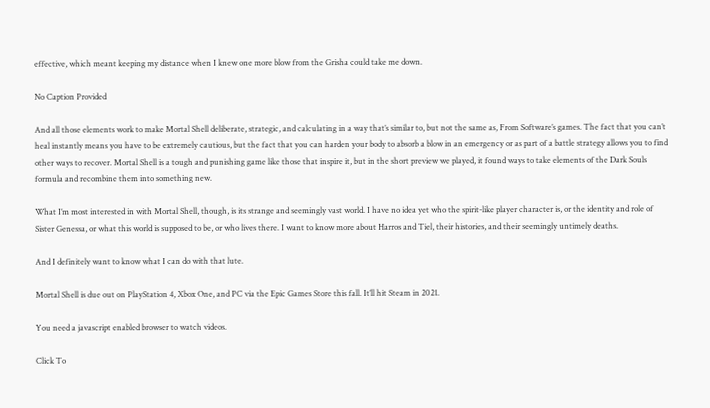effective, which meant keeping my distance when I knew one more blow from the Grisha could take me down.

No Caption Provided

And all those elements work to make Mortal Shell deliberate, strategic, and calculating in a way that’s similar to, but not the same as, From Software’s games. The fact that you can’t heal instantly means you have to be extremely cautious, but the fact that you can harden your body to absorb a blow in an emergency or as part of a battle strategy allows you to find other ways to recover. Mortal Shell is a tough and punishing game like those that inspire it, but in the short preview we played, it found ways to take elements of the Dark Souls formula and recombine them into something new.

What I’m most interested in with Mortal Shell, though, is its strange and seemingly vast world. I have no idea yet who the spirit-like player character is, or the identity and role of Sister Genessa, or what this world is supposed to be, or who lives there. I want to know more about Harros and Tiel, their histories, and their seemingly untimely deaths.

And I definitely want to know what I can do with that lute.

Mortal Shell is due out on PlayStation 4, Xbox One, and PC via the Epic Games Store this fall. It’ll hit Steam in 2021.

You need a javascript enabled browser to watch videos.

Click To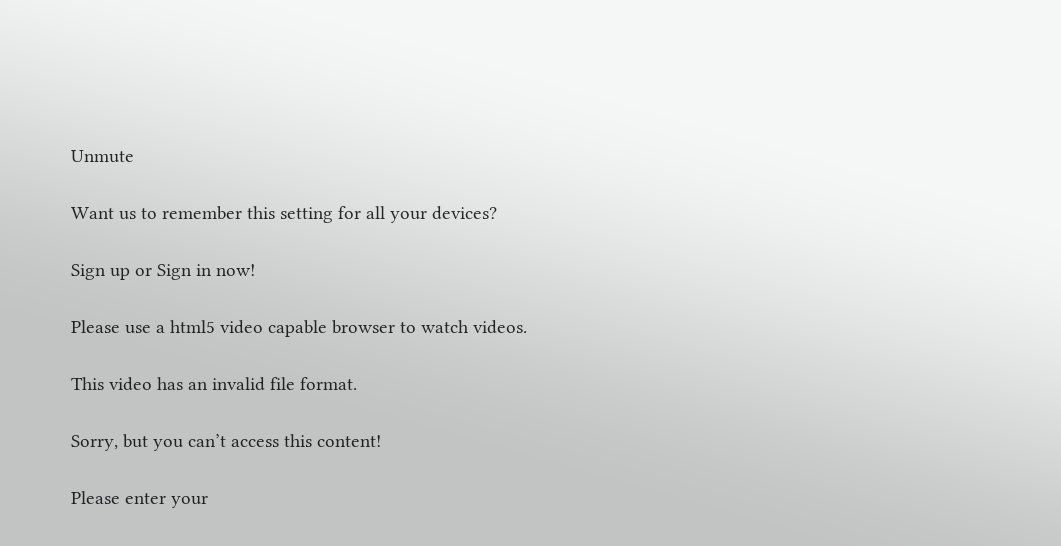Unmute

Want us to remember this setting for all your devices?

Sign up or Sign in now!

Please use a html5 video capable browser to watch videos.

This video has an invalid file format.

Sorry, but you can’t access this content!

Please enter your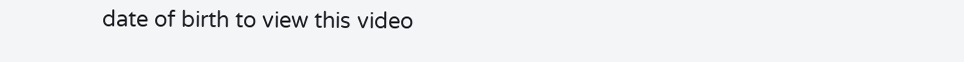date of birth to view this video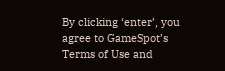By clicking ‘enter’, you agree to GameSpot’s
Terms of Use and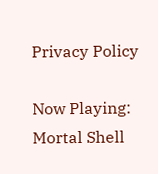Privacy Policy

Now Playing: Mortal Shell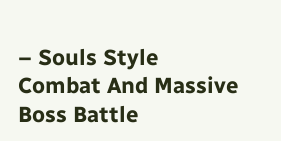– Souls Style Combat And Massive Boss Battle